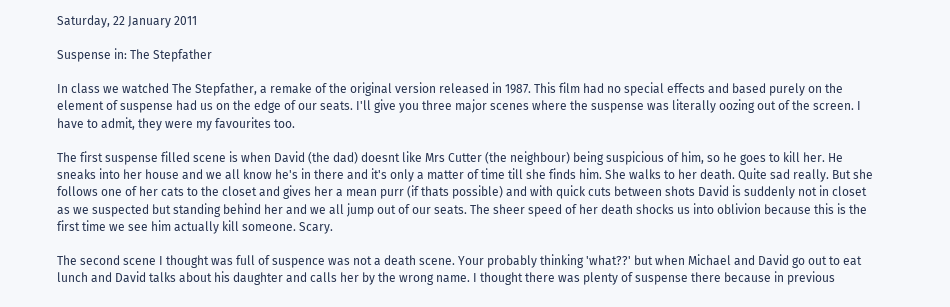Saturday, 22 January 2011

Suspense in: The Stepfather

In class we watched The Stepfather, a remake of the original version released in 1987. This film had no special effects and based purely on the element of suspense had us on the edge of our seats. I'll give you three major scenes where the suspense was literally oozing out of the screen. I have to admit, they were my favourites too.

The first suspense filled scene is when David (the dad) doesnt like Mrs Cutter (the neighbour) being suspicious of him, so he goes to kill her. He sneaks into her house and we all know he's in there and it's only a matter of time till she finds him. She walks to her death. Quite sad really. But she follows one of her cats to the closet and gives her a mean purr (if thats possible) and with quick cuts between shots David is suddenly not in closet as we suspected but standing behind her and we all jump out of our seats. The sheer speed of her death shocks us into oblivion because this is the first time we see him actually kill someone. Scary.

The second scene I thought was full of suspence was not a death scene. Your probably thinking 'what??' but when Michael and David go out to eat lunch and David talks about his daughter and calls her by the wrong name. I thought there was plenty of suspense there because in previous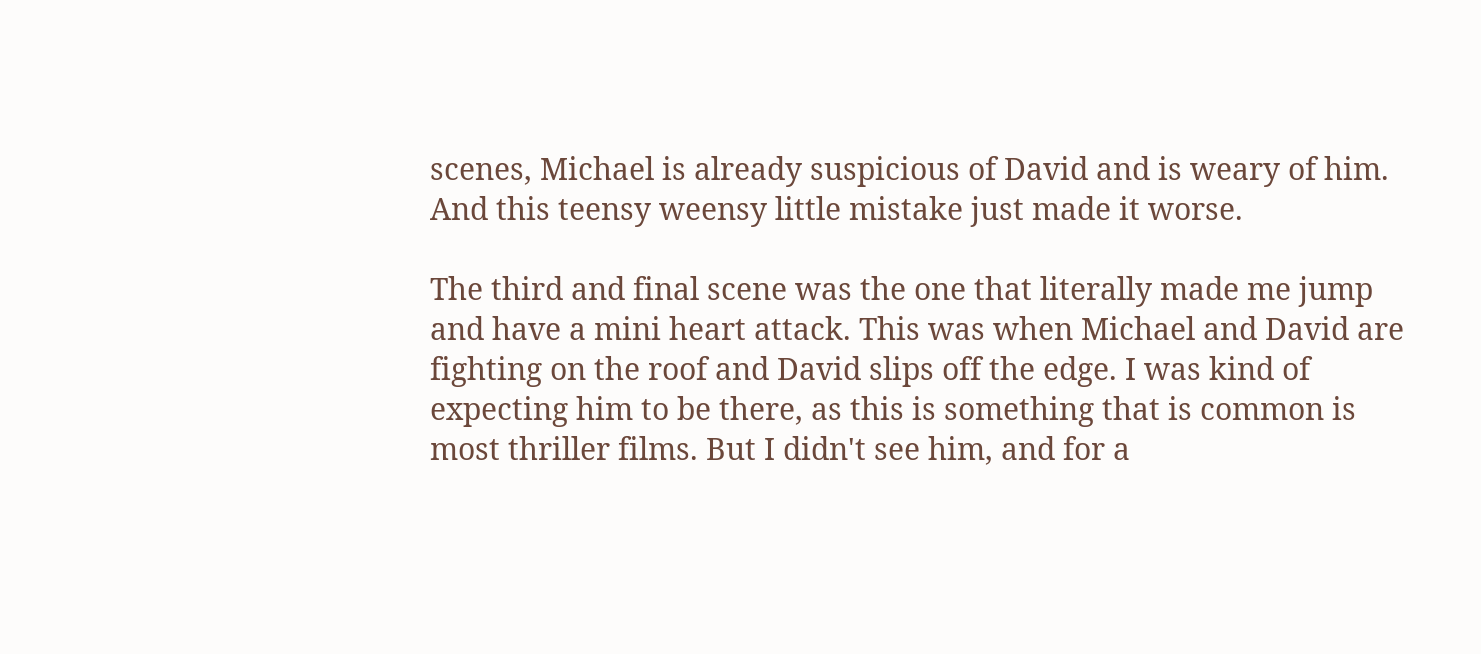scenes, Michael is already suspicious of David and is weary of him. And this teensy weensy little mistake just made it worse.

The third and final scene was the one that literally made me jump and have a mini heart attack. This was when Michael and David are fighting on the roof and David slips off the edge. I was kind of expecting him to be there, as this is something that is common is most thriller films. But I didn't see him, and for a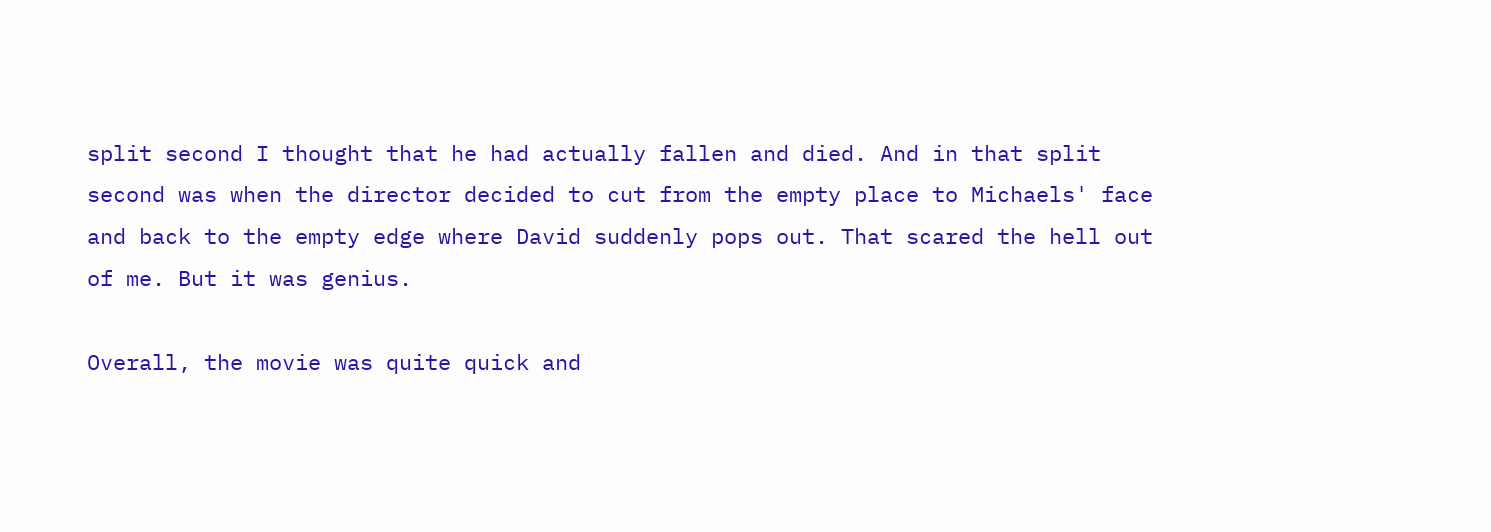split second I thought that he had actually fallen and died. And in that split second was when the director decided to cut from the empty place to Michaels' face and back to the empty edge where David suddenly pops out. That scared the hell out of me. But it was genius.

Overall, the movie was quite quick and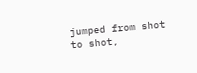jumped from shot to shot,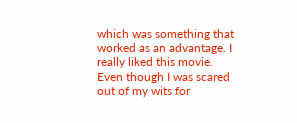which was something that worked as an advantage. I really liked this movie. Even though I was scared out of my wits for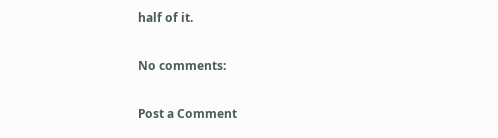half of it.

No comments:

Post a Comment